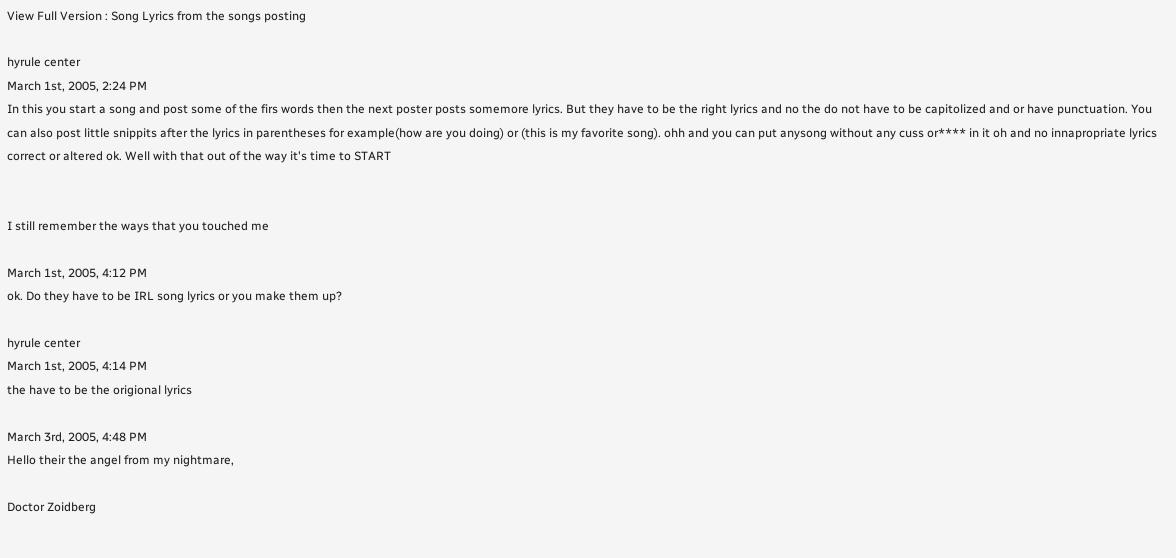View Full Version : Song Lyrics from the songs posting

hyrule center
March 1st, 2005, 2:24 PM
In this you start a song and post some of the firs words then the next poster posts somemore lyrics. But they have to be the right lyrics and no the do not have to be capitolized and or have punctuation. You can also post little snippits after the lyrics in parentheses for example(how are you doing) or (this is my favorite song). ohh and you can put anysong without any cuss or**** in it oh and no innapropriate lyrics correct or altered ok. Well with that out of the way it's time to START


I still remember the ways that you touched me

March 1st, 2005, 4:12 PM
ok. Do they have to be IRL song lyrics or you make them up?

hyrule center
March 1st, 2005, 4:14 PM
the have to be the origional lyrics

March 3rd, 2005, 4:48 PM
Hello their the angel from my nightmare,

Doctor Zoidberg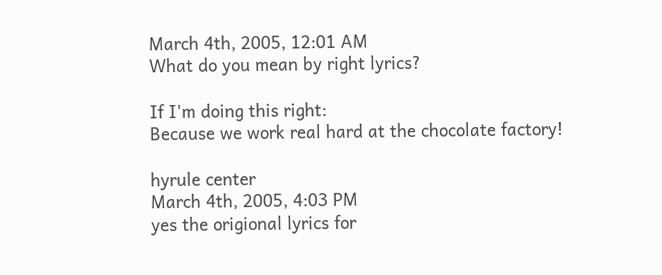March 4th, 2005, 12:01 AM
What do you mean by right lyrics?

If I'm doing this right:
Because we work real hard at the chocolate factory!

hyrule center
March 4th, 2005, 4:03 PM
yes the origional lyrics for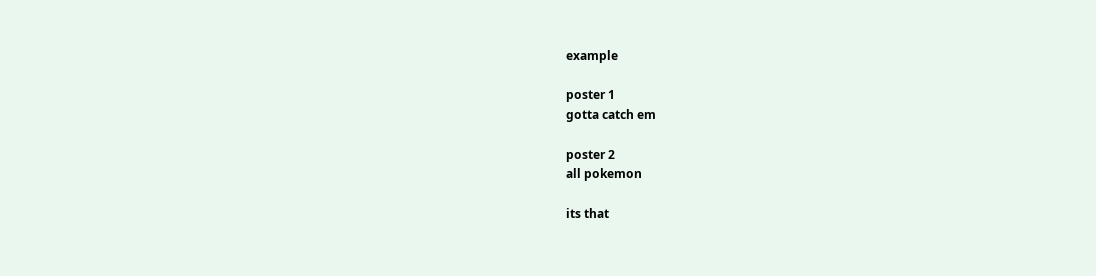example

poster 1
gotta catch em

poster 2
all pokemon

its that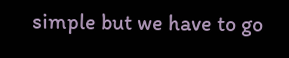simple but we have to go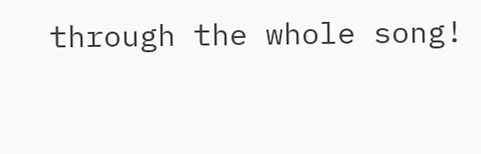through the whole song!